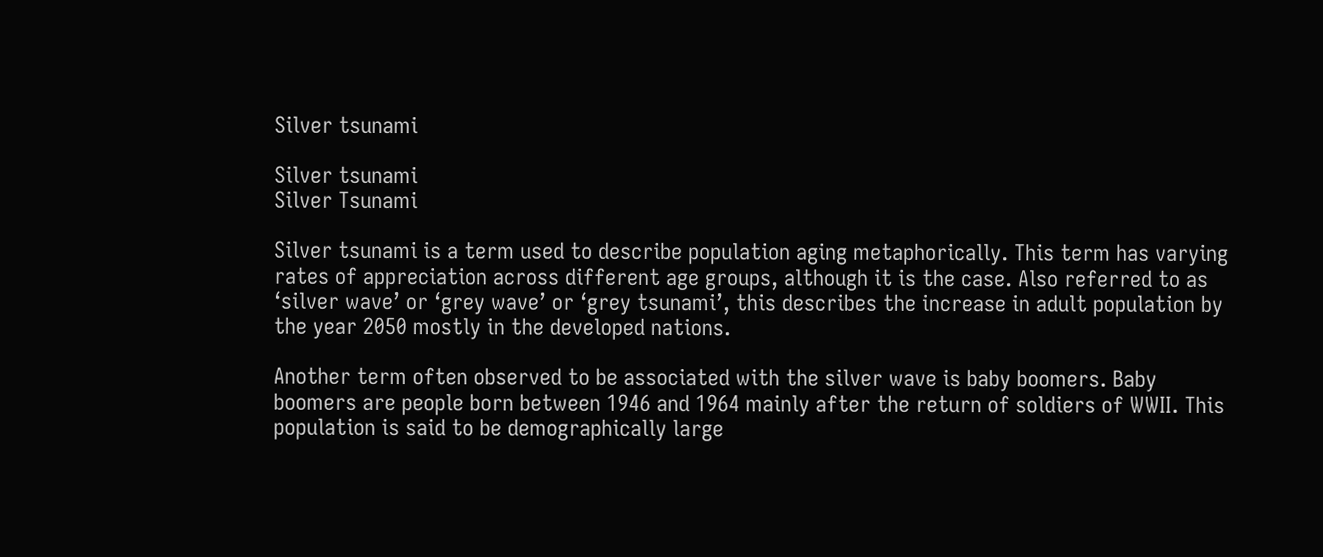Silver tsunami

Silver tsunami
Silver Tsunami

Silver tsunami is a term used to describe population aging metaphorically. This term has varying rates of appreciation across different age groups, although it is the case. Also referred to as ‘silver wave’ or ‘grey wave’ or ‘grey tsunami’, this describes the increase in adult population by the year 2050 mostly in the developed nations.

Another term often observed to be associated with the silver wave is baby boomers. Baby boomers are people born between 1946 and 1964 mainly after the return of soldiers of WWII. This population is said to be demographically large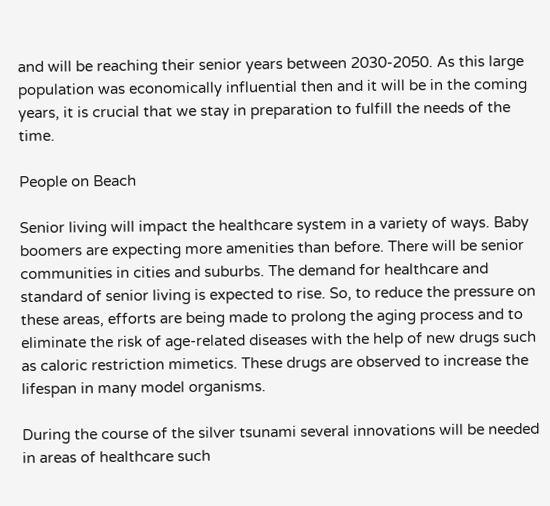and will be reaching their senior years between 2030-2050. As this large population was economically influential then and it will be in the coming years, it is crucial that we stay in preparation to fulfill the needs of the time.

People on Beach

Senior living will impact the healthcare system in a variety of ways. Baby boomers are expecting more amenities than before. There will be senior communities in cities and suburbs. The demand for healthcare and standard of senior living is expected to rise. So, to reduce the pressure on these areas, efforts are being made to prolong the aging process and to eliminate the risk of age-related diseases with the help of new drugs such as caloric restriction mimetics. These drugs are observed to increase the lifespan in many model organisms.

During the course of the silver tsunami several innovations will be needed in areas of healthcare such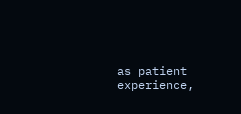as patient experience,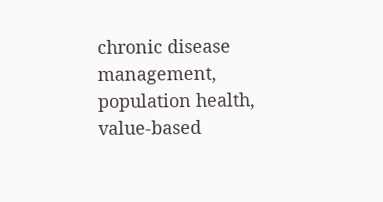chronic disease management, population health, value-based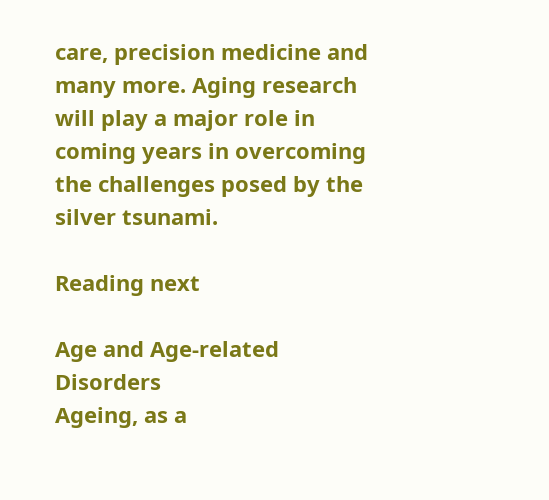care, precision medicine and many more. Aging research will play a major role in coming years in overcoming the challenges posed by the silver tsunami.

Reading next

Age and Age-related Disorders
Ageing, as a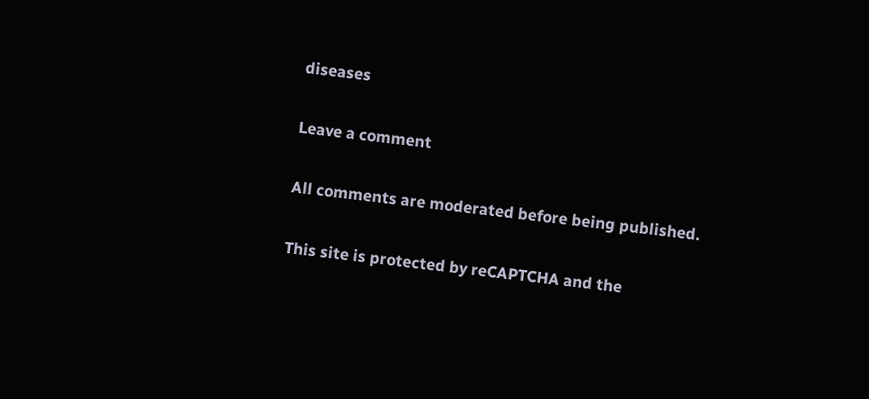diseases

Leave a comment

All comments are moderated before being published.

This site is protected by reCAPTCHA and the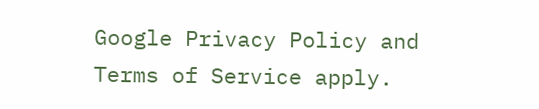Google Privacy Policy and Terms of Service apply.